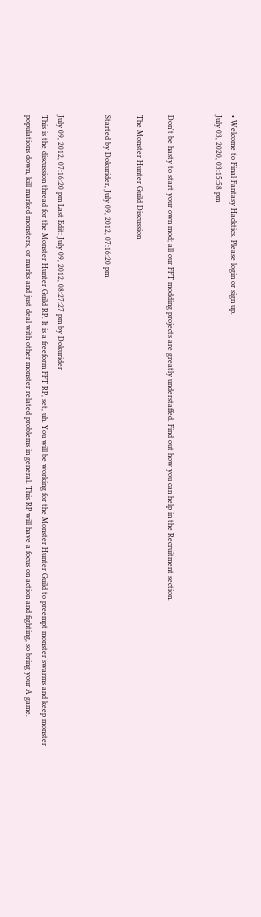• Welcome to Final Fantasy Hacktics. Please login or sign up.
July 03, 2020, 03:15:58 pm


Don't be hasty to start your own mod; all our FFT modding projects are greatly understaffed. Find out how you can help in the Recruitment section.

The Monster Hunter Guild Discussion

Started by Dokurider, July 09, 2012, 07:16:20 pm


July 09, 2012, 07:16:20 pm Last Edit: July 09, 2012, 08:27:27 pm by Dokurider
This is the discussion thread for the Monster Hunter Guild RP. It is a freeform FFT RP, set, uh. You will be working for the Monster Hunter Guild to preempt monster swarms and keep monster populations down, kill marked monsters, or marks and just deal with other monster related problems in general. This RP will have a focus on action and fighting, so bring your A game.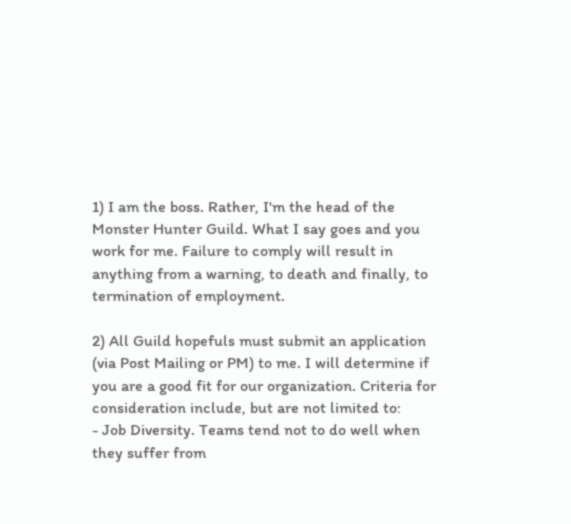1) I am the boss. Rather, I'm the head of the Monster Hunter Guild. What I say goes and you work for me. Failure to comply will result in anything from a warning, to death and finally, to termination of employment.

2) All Guild hopefuls must submit an application (via Post Mailing or PM) to me. I will determine if you are a good fit for our organization. Criteria for consideration include, but are not limited to:
- Job Diversity. Teams tend not to do well when they suffer from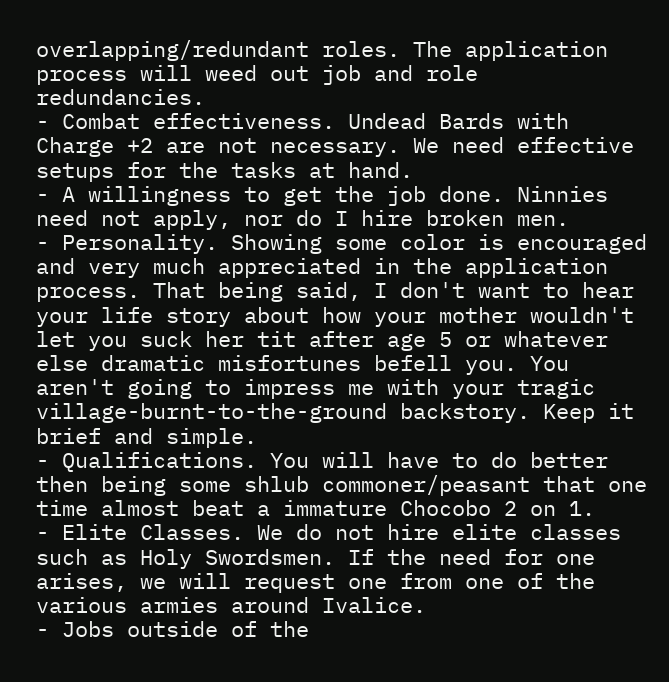overlapping/redundant roles. The application process will weed out job and role redundancies.
- Combat effectiveness. Undead Bards with Charge +2 are not necessary. We need effective setups for the tasks at hand.
- A willingness to get the job done. Ninnies need not apply, nor do I hire broken men.
- Personality. Showing some color is encouraged and very much appreciated in the application process. That being said, I don't want to hear your life story about how your mother wouldn't let you suck her tit after age 5 or whatever else dramatic misfortunes befell you. You aren't going to impress me with your tragic village-burnt-to-the-ground backstory. Keep it brief and simple.
- Qualifications. You will have to do better then being some shlub commoner/peasant that one time almost beat a immature Chocobo 2 on 1.
- Elite Classes. We do not hire elite classes such as Holy Swordsmen. If the need for one arises, we will request one from one of the various armies around Ivalice.
- Jobs outside of the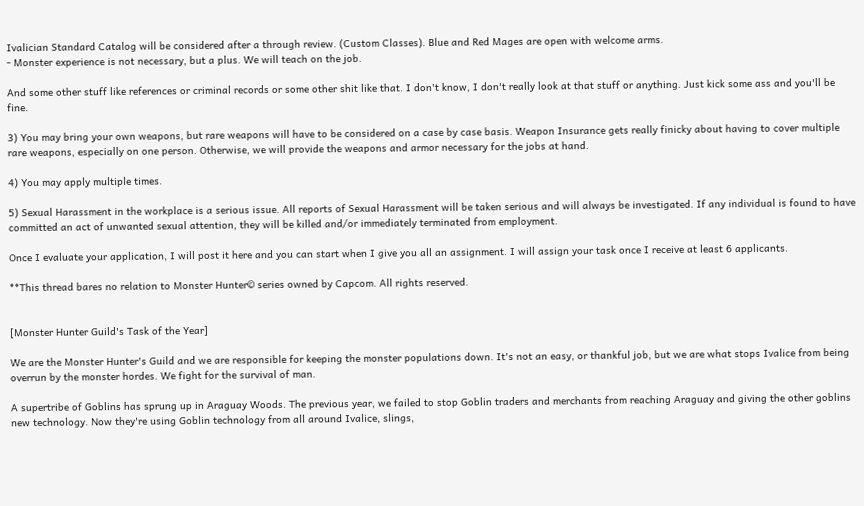Ivalician Standard Catalog will be considered after a through review. (Custom Classes). Blue and Red Mages are open with welcome arms.
- Monster experience is not necessary, but a plus. We will teach on the job.

And some other stuff like references or criminal records or some other shit like that. I don't know, I don't really look at that stuff or anything. Just kick some ass and you'll be fine.

3) You may bring your own weapons, but rare weapons will have to be considered on a case by case basis. Weapon Insurance gets really finicky about having to cover multiple rare weapons, especially on one person. Otherwise, we will provide the weapons and armor necessary for the jobs at hand.

4) You may apply multiple times.

5) Sexual Harassment in the workplace is a serious issue. All reports of Sexual Harassment will be taken serious and will always be investigated. If any individual is found to have committed an act of unwanted sexual attention, they will be killed and/or immediately terminated from employment.

Once I evaluate your application, I will post it here and you can start when I give you all an assignment. I will assign your task once I receive at least 6 applicants.

**This thread bares no relation to Monster Hunter© series owned by Capcom. All rights reserved.


[Monster Hunter Guild's Task of the Year]

We are the Monster Hunter's Guild and we are responsible for keeping the monster populations down. It's not an easy, or thankful job, but we are what stops Ivalice from being overrun by the monster hordes. We fight for the survival of man.

A supertribe of Goblins has sprung up in Araguay Woods. The previous year, we failed to stop Goblin traders and merchants from reaching Araguay and giving the other goblins new technology. Now they're using Goblin technology from all around Ivalice, slings,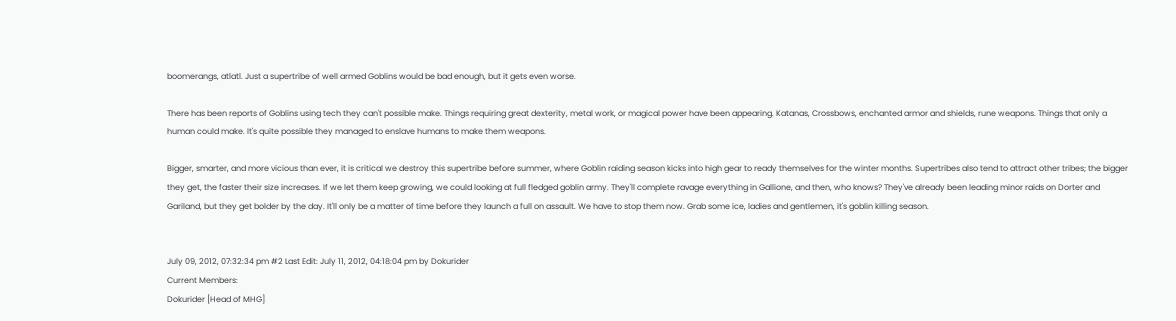boomerangs, atlatl. Just a supertribe of well armed Goblins would be bad enough, but it gets even worse.

There has been reports of Goblins using tech they can't possible make. Things requiring great dexterity, metal work, or magical power have been appearing. Katanas, Crossbows, enchanted armor and shields, rune weapons. Things that only a human could make. It's quite possible they managed to enslave humans to make them weapons.

Bigger, smarter, and more vicious than ever, it is critical we destroy this supertribe before summer, where Goblin raiding season kicks into high gear to ready themselves for the winter months. Supertribes also tend to attract other tribes; the bigger they get, the faster their size increases. If we let them keep growing, we could looking at full fledged goblin army. They'll complete ravage everything in Gallione, and then, who knows? They've already been leading minor raids on Dorter and Gariland, but they get bolder by the day. It'll only be a matter of time before they launch a full on assault. We have to stop them now. Grab some ice, ladies and gentlemen, it's goblin killing season.


July 09, 2012, 07:32:34 pm #2 Last Edit: July 11, 2012, 04:18:04 pm by Dokurider
Current Members:
Dokurider [Head of MHG]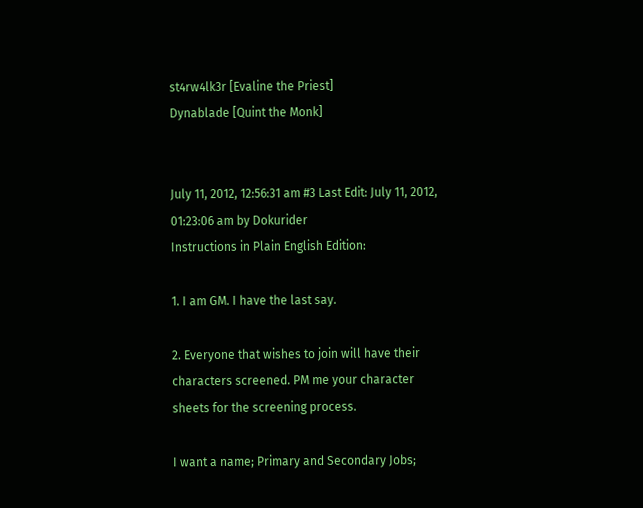st4rw4lk3r [Evaline the Priest]
Dynablade [Quint the Monk]


July 11, 2012, 12:56:31 am #3 Last Edit: July 11, 2012, 01:23:06 am by Dokurider
Instructions in Plain English Edition:

1. I am GM. I have the last say.

2. Everyone that wishes to join will have their characters screened. PM me your character sheets for the screening process.

I want a name; Primary and Secondary Jobs;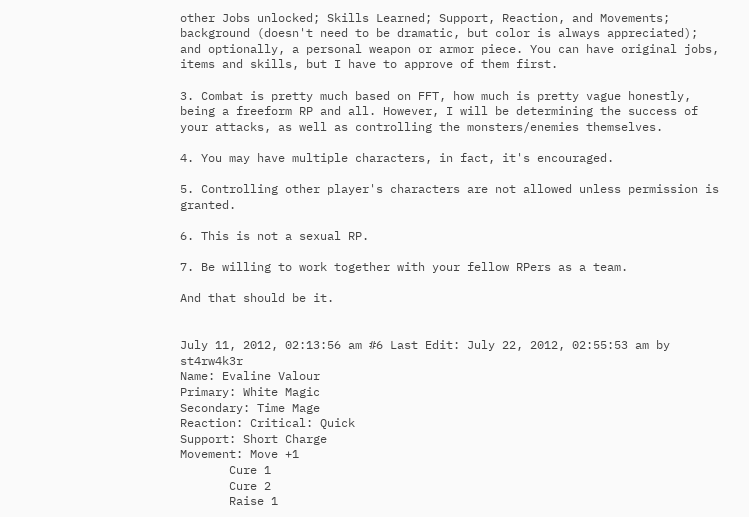other Jobs unlocked; Skills Learned; Support, Reaction, and Movements; background (doesn't need to be dramatic, but color is always appreciated); and optionally, a personal weapon or armor piece. You can have original jobs, items and skills, but I have to approve of them first.

3. Combat is pretty much based on FFT, how much is pretty vague honestly, being a freeform RP and all. However, I will be determining the success of your attacks, as well as controlling the monsters/enemies themselves.

4. You may have multiple characters, in fact, it's encouraged.

5. Controlling other player's characters are not allowed unless permission is granted.

6. This is not a sexual RP.

7. Be willing to work together with your fellow RPers as a team.

And that should be it.


July 11, 2012, 02:13:56 am #6 Last Edit: July 22, 2012, 02:55:53 am by st4rw4k3r
Name: Evaline Valour
Primary: White Magic
Secondary: Time Mage
Reaction: Critical: Quick
Support: Short Charge
Movement: Move +1
       Cure 1
       Cure 2
       Raise 1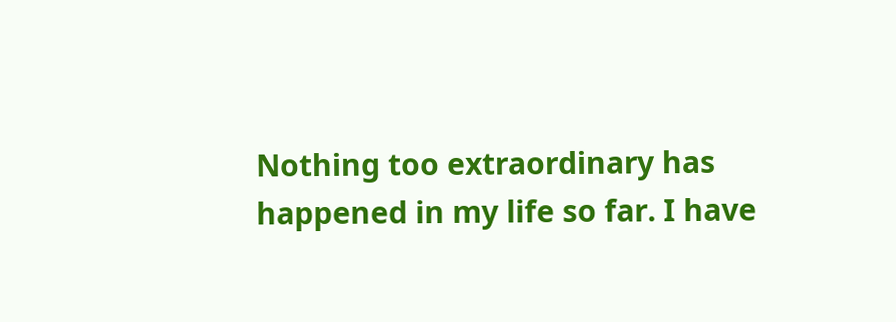Nothing too extraordinary has happened in my life so far. I have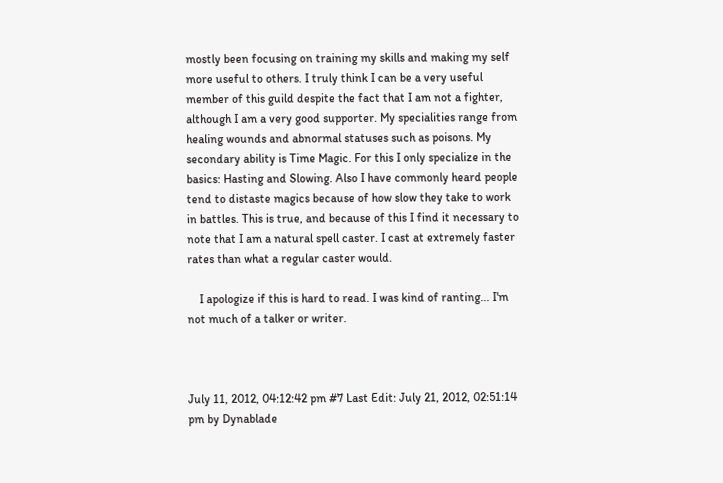mostly been focusing on training my skills and making my self more useful to others. I truly think I can be a very useful member of this guild despite the fact that I am not a fighter, although I am a very good supporter. My specialities range from healing wounds and abnormal statuses such as poisons. My secondary ability is Time Magic. For this I only specialize in the basics: Hasting and Slowing. Also I have commonly heard people tend to distaste magics because of how slow they take to work in battles. This is true, and because of this I find it necessary to note that I am a natural spell caster. I cast at extremely faster rates than what a regular caster would.

    I apologize if this is hard to read. I was kind of ranting... I'm not much of a talker or writer.



July 11, 2012, 04:12:42 pm #7 Last Edit: July 21, 2012, 02:51:14 pm by Dynablade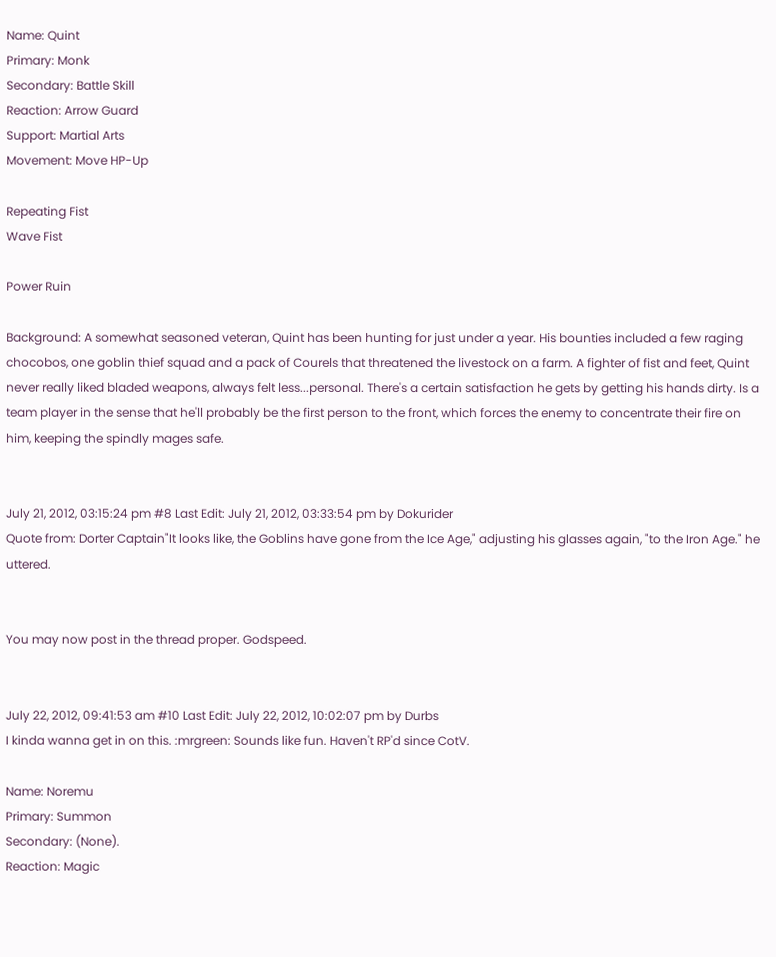Name: Quint
Primary: Monk
Secondary: Battle Skill
Reaction: Arrow Guard
Support: Martial Arts
Movement: Move HP-Up

Repeating Fist
Wave Fist

Power Ruin

Background: A somewhat seasoned veteran, Quint has been hunting for just under a year. His bounties included a few raging chocobos, one goblin thief squad and a pack of Courels that threatened the livestock on a farm. A fighter of fist and feet, Quint never really liked bladed weapons, always felt less...personal. There's a certain satisfaction he gets by getting his hands dirty. Is a team player in the sense that he'll probably be the first person to the front, which forces the enemy to concentrate their fire on him, keeping the spindly mages safe.


July 21, 2012, 03:15:24 pm #8 Last Edit: July 21, 2012, 03:33:54 pm by Dokurider
Quote from: Dorter Captain"It looks like, the Goblins have gone from the Ice Age," adjusting his glasses again, "to the Iron Age." he uttered.


You may now post in the thread proper. Godspeed.


July 22, 2012, 09:41:53 am #10 Last Edit: July 22, 2012, 10:02:07 pm by Durbs
I kinda wanna get in on this. :mrgreen: Sounds like fun. Haven't RP'd since CotV.

Name: Noremu
Primary: Summon
Secondary: (None).
Reaction: Magic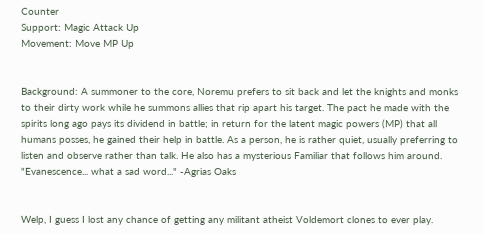Counter
Support: Magic Attack Up
Movement: Move MP Up


Background: A summoner to the core, Noremu prefers to sit back and let the knights and monks to their dirty work while he summons allies that rip apart his target. The pact he made with the spirits long ago pays its dividend in battle; in return for the latent magic powers (MP) that all humans posses, he gained their help in battle. As a person, he is rather quiet, usually preferring to listen and observe rather than talk. He also has a mysterious Familiar that follows him around.
"Evanescence... what a sad word..." -Agrias Oaks


Welp, I guess I lost any chance of getting any militant atheist Voldemort clones to ever play.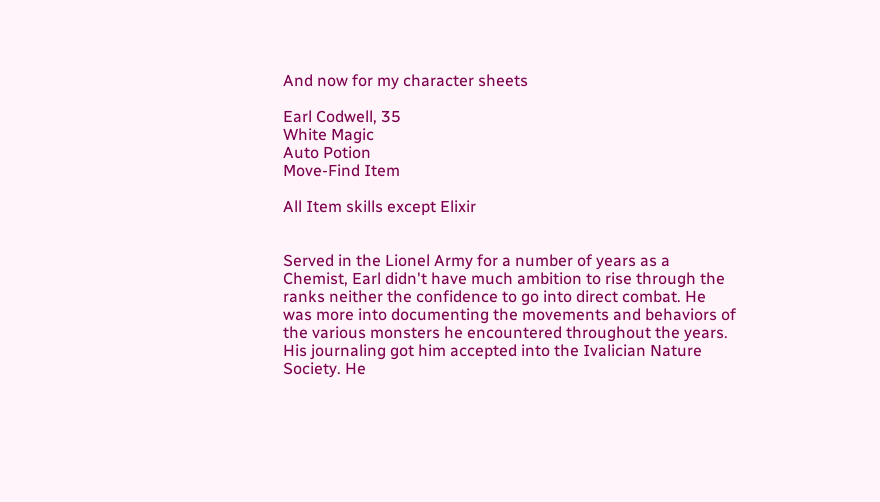And now for my character sheets

Earl Codwell, 35
White Magic
Auto Potion
Move-Find Item

All Item skills except Elixir


Served in the Lionel Army for a number of years as a Chemist, Earl didn't have much ambition to rise through the ranks neither the confidence to go into direct combat. He was more into documenting the movements and behaviors of the various monsters he encountered throughout the years. His journaling got him accepted into the Ivalician Nature Society. He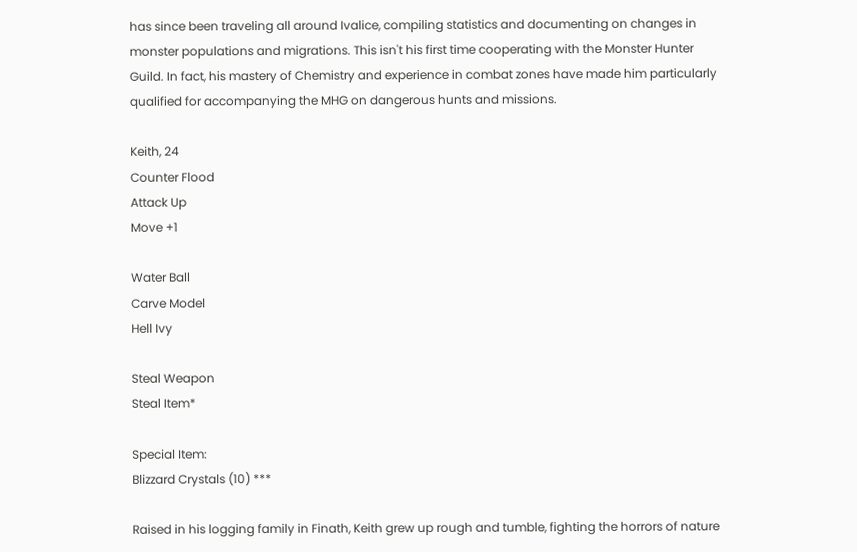has since been traveling all around Ivalice, compiling statistics and documenting on changes in monster populations and migrations. This isn't his first time cooperating with the Monster Hunter Guild. In fact, his mastery of Chemistry and experience in combat zones have made him particularly qualified for accompanying the MHG on dangerous hunts and missions.

Keith, 24
Counter Flood
Attack Up
Move +1

Water Ball
Carve Model
Hell Ivy

Steal Weapon
Steal Item*

Special Item:
Blizzard Crystals (10) ***

Raised in his logging family in Finath, Keith grew up rough and tumble, fighting the horrors of nature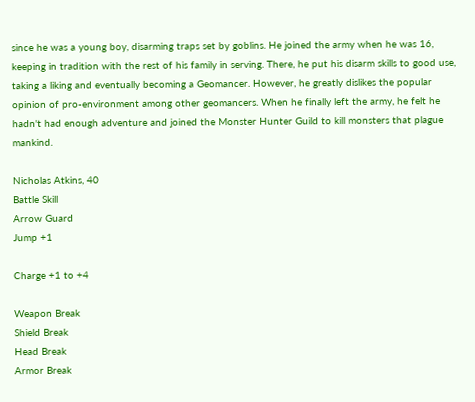since he was a young boy, disarming traps set by goblins. He joined the army when he was 16, keeping in tradition with the rest of his family in serving. There, he put his disarm skills to good use, taking a liking and eventually becoming a Geomancer. However, he greatly dislikes the popular opinion of pro-environment among other geomancers. When he finally left the army, he felt he hadn't had enough adventure and joined the Monster Hunter Guild to kill monsters that plague mankind.

Nicholas Atkins, 40
Battle Skill
Arrow Guard
Jump +1

Charge +1 to +4

Weapon Break
Shield Break
Head Break
Armor Break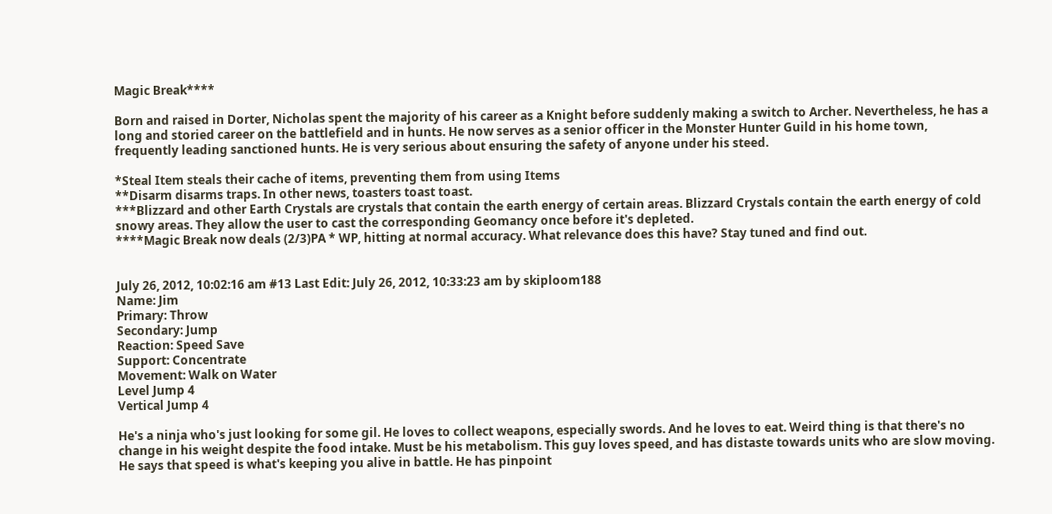Magic Break****

Born and raised in Dorter, Nicholas spent the majority of his career as a Knight before suddenly making a switch to Archer. Nevertheless, he has a long and storied career on the battlefield and in hunts. He now serves as a senior officer in the Monster Hunter Guild in his home town, frequently leading sanctioned hunts. He is very serious about ensuring the safety of anyone under his steed.

*Steal Item steals their cache of items, preventing them from using Items
**Disarm disarms traps. In other news, toasters toast toast.
***Blizzard and other Earth Crystals are crystals that contain the earth energy of certain areas. Blizzard Crystals contain the earth energy of cold snowy areas. They allow the user to cast the corresponding Geomancy once before it's depleted.
****Magic Break now deals (2/3)PA * WP, hitting at normal accuracy. What relevance does this have? Stay tuned and find out.


July 26, 2012, 10:02:16 am #13 Last Edit: July 26, 2012, 10:33:23 am by skiploom188
Name: Jim
Primary: Throw
Secondary: Jump
Reaction: Speed Save
Support: Concentrate
Movement: Walk on Water
Level Jump 4
Vertical Jump 4

He's a ninja who's just looking for some gil. He loves to collect weapons, especially swords. And he loves to eat. Weird thing is that there's no change in his weight despite the food intake. Must be his metabolism. This guy loves speed, and has distaste towards units who are slow moving. He says that speed is what's keeping you alive in battle. He has pinpoint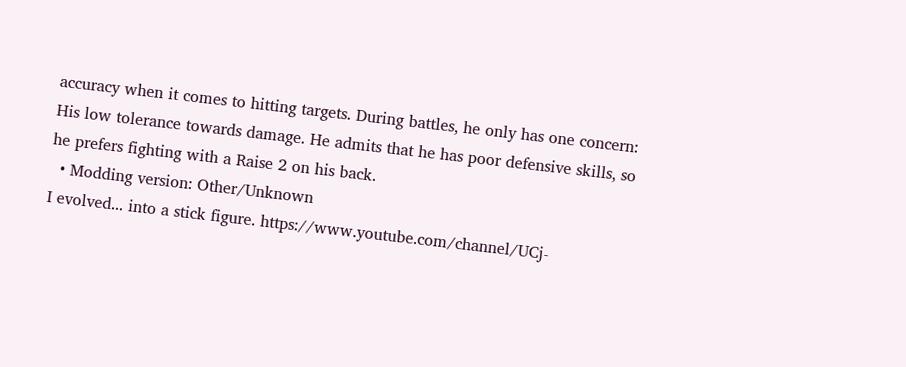accuracy when it comes to hitting targets. During battles, he only has one concern: His low tolerance towards damage. He admits that he has poor defensive skills, so he prefers fighting with a Raise 2 on his back.
  • Modding version: Other/Unknown
I evolved... into a stick figure. https://www.youtube.com/channel/UCj-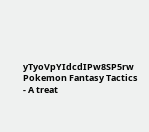yTyoVpYIdcdIPw8SP5rw
Pokemon Fantasy Tactics - A treat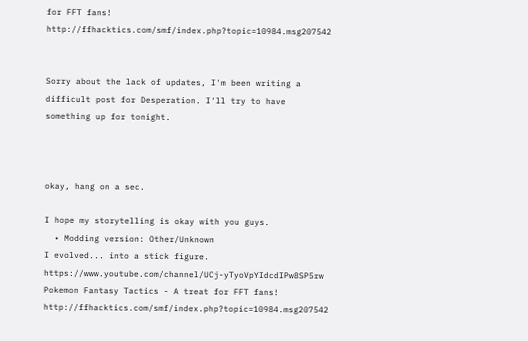for FFT fans! http://ffhacktics.com/smf/index.php?topic=10984.msg207542


Sorry about the lack of updates, I'm been writing a difficult post for Desperation. I'll try to have something up for tonight.



okay, hang on a sec.

I hope my storytelling is okay with you guys.
  • Modding version: Other/Unknown
I evolved... into a stick figure. https://www.youtube.com/channel/UCj-yTyoVpYIdcdIPw8SP5rw
Pokemon Fantasy Tactics - A treat for FFT fans! http://ffhacktics.com/smf/index.php?topic=10984.msg207542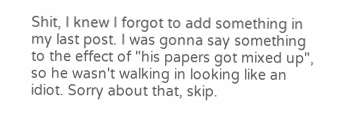Shit, I knew I forgot to add something in my last post. I was gonna say something to the effect of "his papers got mixed up", so he wasn't walking in looking like an idiot. Sorry about that, skip.